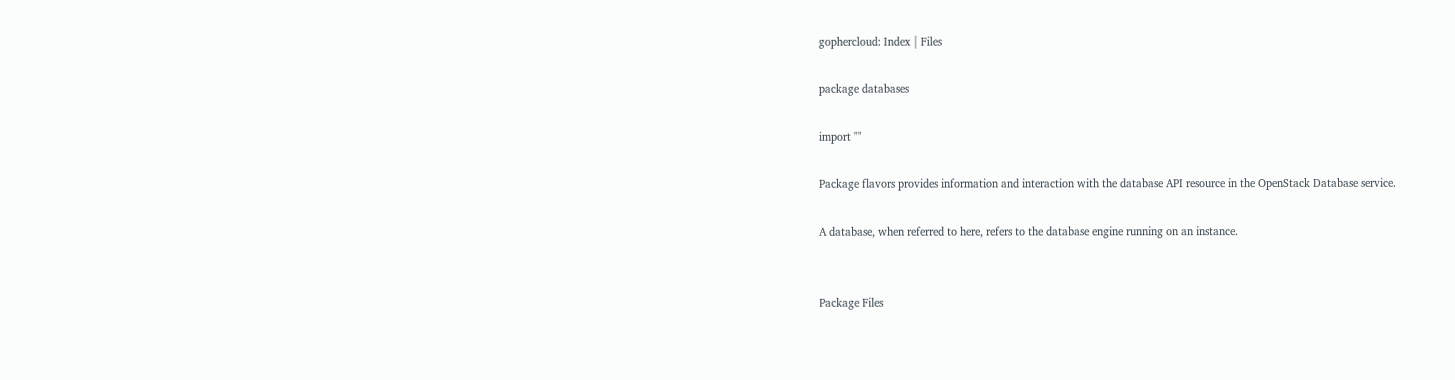gophercloud: Index | Files

package databases

import ""

Package flavors provides information and interaction with the database API resource in the OpenStack Database service.

A database, when referred to here, refers to the database engine running on an instance.


Package Files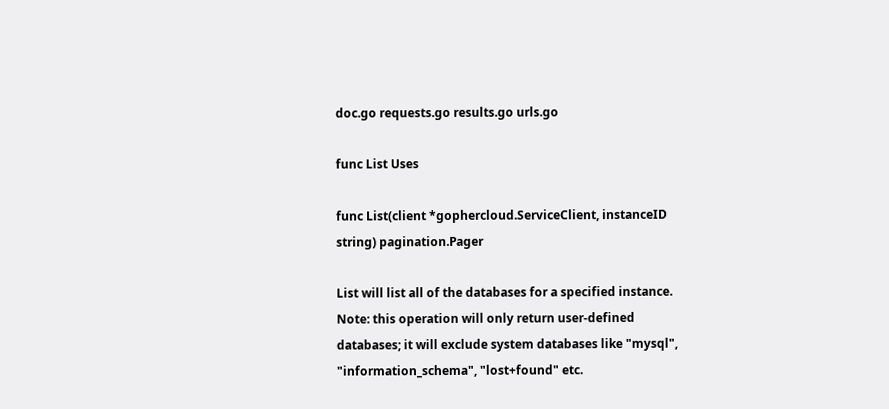doc.go requests.go results.go urls.go

func List Uses

func List(client *gophercloud.ServiceClient, instanceID string) pagination.Pager

List will list all of the databases for a specified instance. Note: this operation will only return user-defined databases; it will exclude system databases like "mysql", "information_schema", "lost+found" etc.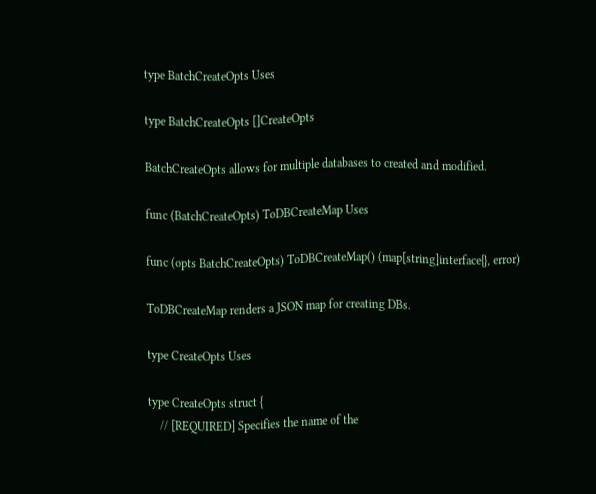type BatchCreateOpts Uses

type BatchCreateOpts []CreateOpts

BatchCreateOpts allows for multiple databases to created and modified.

func (BatchCreateOpts) ToDBCreateMap Uses

func (opts BatchCreateOpts) ToDBCreateMap() (map[string]interface{}, error)

ToDBCreateMap renders a JSON map for creating DBs.

type CreateOpts Uses

type CreateOpts struct {
    // [REQUIRED] Specifies the name of the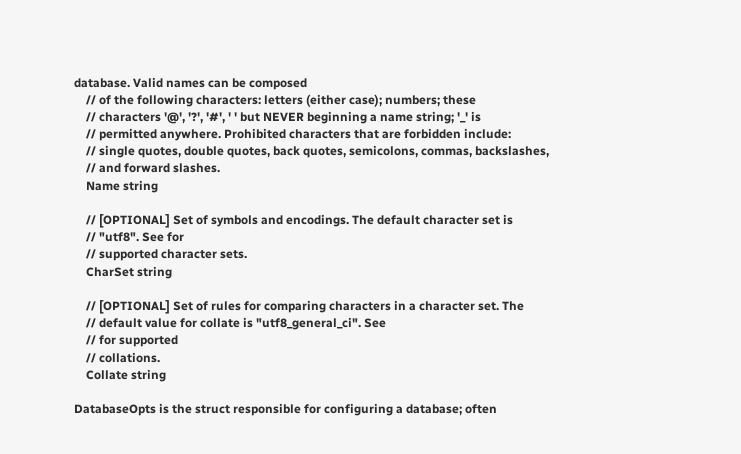database. Valid names can be composed
    // of the following characters: letters (either case); numbers; these
    // characters '@', '?', '#', ' ' but NEVER beginning a name string; '_' is
    // permitted anywhere. Prohibited characters that are forbidden include:
    // single quotes, double quotes, back quotes, semicolons, commas, backslashes,
    // and forward slashes.
    Name string

    // [OPTIONAL] Set of symbols and encodings. The default character set is
    // "utf8". See for
    // supported character sets.
    CharSet string

    // [OPTIONAL] Set of rules for comparing characters in a character set. The
    // default value for collate is "utf8_general_ci". See
    // for supported
    // collations.
    Collate string

DatabaseOpts is the struct responsible for configuring a database; often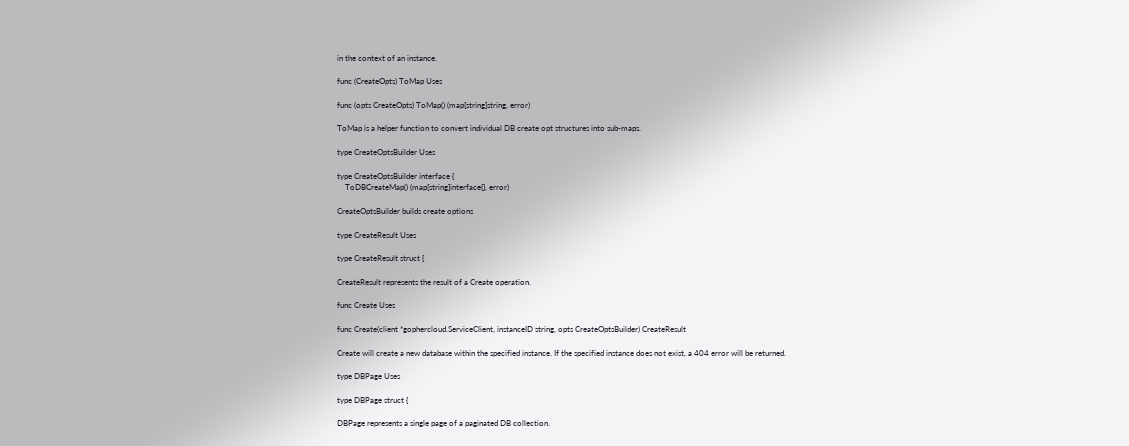in the context of an instance.

func (CreateOpts) ToMap Uses

func (opts CreateOpts) ToMap() (map[string]string, error)

ToMap is a helper function to convert individual DB create opt structures into sub-maps.

type CreateOptsBuilder Uses

type CreateOptsBuilder interface {
    ToDBCreateMap() (map[string]interface{}, error)

CreateOptsBuilder builds create options

type CreateResult Uses

type CreateResult struct {

CreateResult represents the result of a Create operation.

func Create Uses

func Create(client *gophercloud.ServiceClient, instanceID string, opts CreateOptsBuilder) CreateResult

Create will create a new database within the specified instance. If the specified instance does not exist, a 404 error will be returned.

type DBPage Uses

type DBPage struct {

DBPage represents a single page of a paginated DB collection.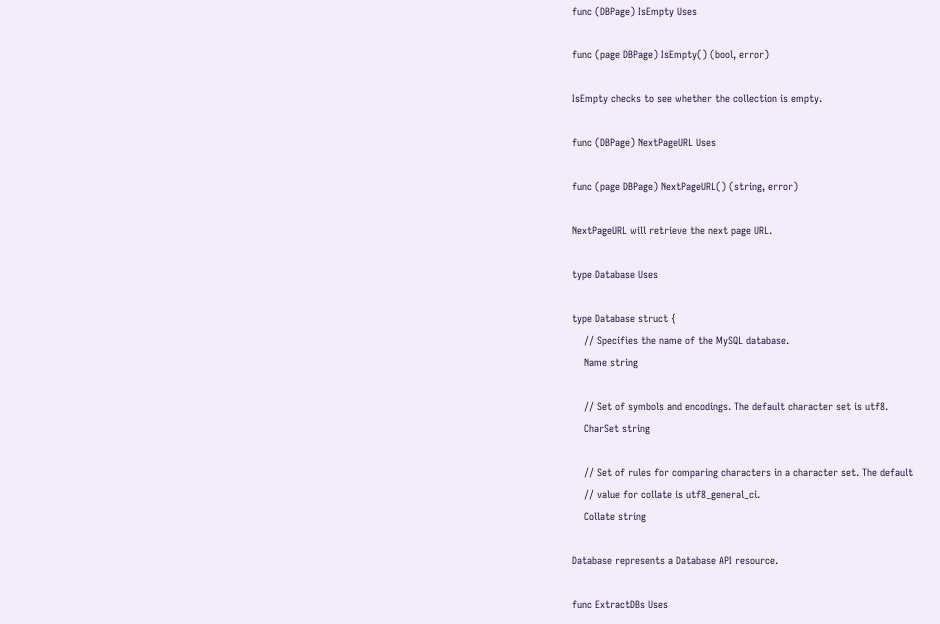func (DBPage) IsEmpty Uses

func (page DBPage) IsEmpty() (bool, error)

IsEmpty checks to see whether the collection is empty.

func (DBPage) NextPageURL Uses

func (page DBPage) NextPageURL() (string, error)

NextPageURL will retrieve the next page URL.

type Database Uses

type Database struct {
    // Specifies the name of the MySQL database.
    Name string

    // Set of symbols and encodings. The default character set is utf8.
    CharSet string

    // Set of rules for comparing characters in a character set. The default
    // value for collate is utf8_general_ci.
    Collate string

Database represents a Database API resource.

func ExtractDBs Uses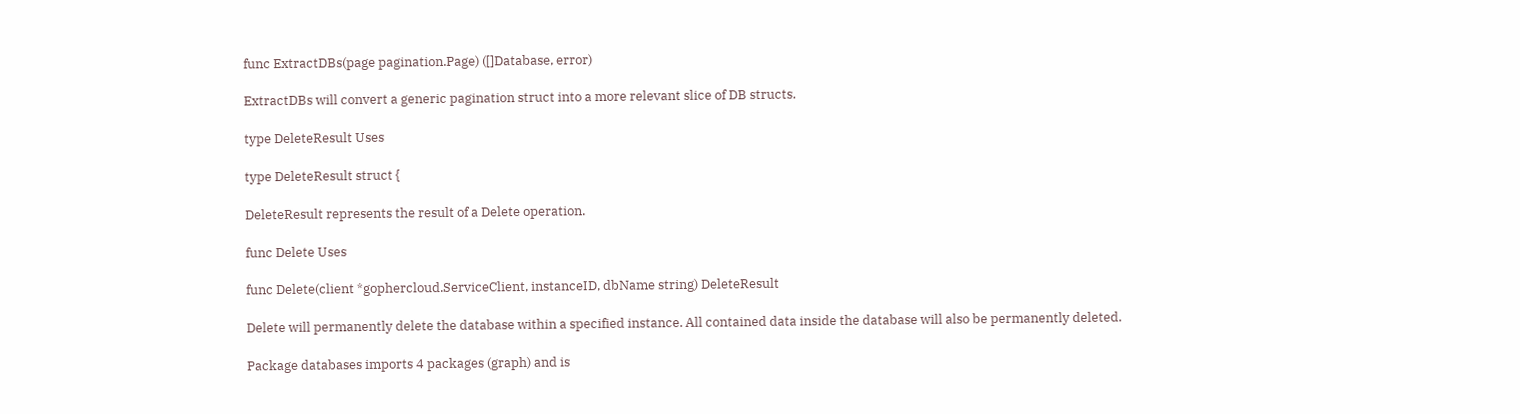func ExtractDBs(page pagination.Page) ([]Database, error)

ExtractDBs will convert a generic pagination struct into a more relevant slice of DB structs.

type DeleteResult Uses

type DeleteResult struct {

DeleteResult represents the result of a Delete operation.

func Delete Uses

func Delete(client *gophercloud.ServiceClient, instanceID, dbName string) DeleteResult

Delete will permanently delete the database within a specified instance. All contained data inside the database will also be permanently deleted.

Package databases imports 4 packages (graph) and is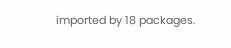imported by 18 packages.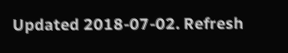Updated 2018-07-02. Refresh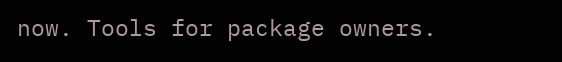now. Tools for package owners.